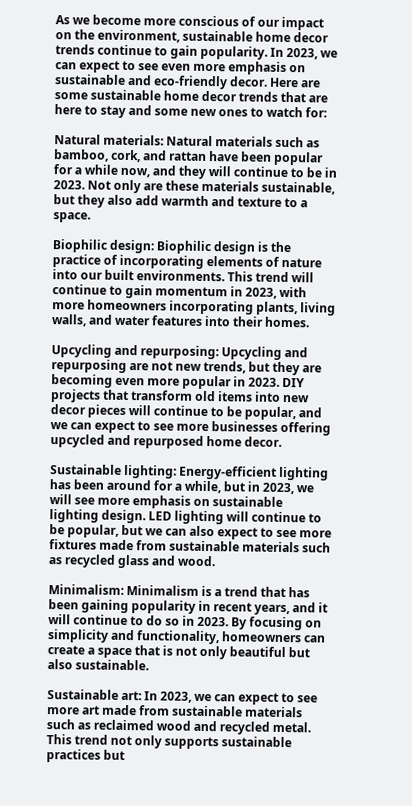As we become more conscious of our impact on the environment, sustainable home decor trends continue to gain popularity. In 2023, we can expect to see even more emphasis on sustainable and eco-friendly decor. Here are some sustainable home decor trends that are here to stay and some new ones to watch for:

Natural materials: Natural materials such as bamboo, cork, and rattan have been popular for a while now, and they will continue to be in 2023. Not only are these materials sustainable, but they also add warmth and texture to a space.

Biophilic design: Biophilic design is the practice of incorporating elements of nature into our built environments. This trend will continue to gain momentum in 2023, with more homeowners incorporating plants, living walls, and water features into their homes.

Upcycling and repurposing: Upcycling and repurposing are not new trends, but they are becoming even more popular in 2023. DIY projects that transform old items into new decor pieces will continue to be popular, and we can expect to see more businesses offering upcycled and repurposed home decor.

Sustainable lighting: Energy-efficient lighting has been around for a while, but in 2023, we will see more emphasis on sustainable lighting design. LED lighting will continue to be popular, but we can also expect to see more fixtures made from sustainable materials such as recycled glass and wood.

Minimalism: Minimalism is a trend that has been gaining popularity in recent years, and it will continue to do so in 2023. By focusing on simplicity and functionality, homeowners can create a space that is not only beautiful but also sustainable.

Sustainable art: In 2023, we can expect to see more art made from sustainable materials such as reclaimed wood and recycled metal. This trend not only supports sustainable practices but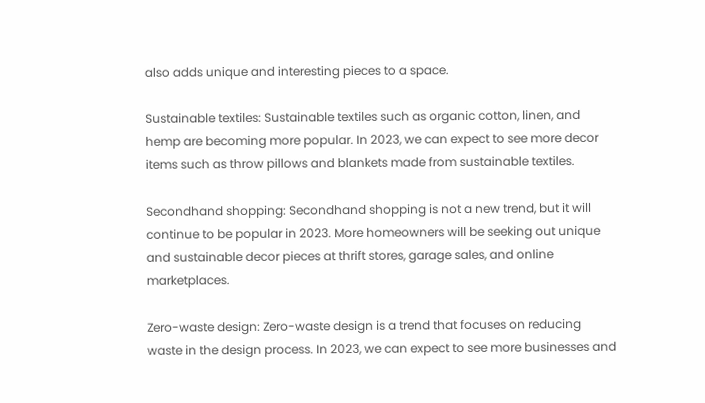also adds unique and interesting pieces to a space.

Sustainable textiles: Sustainable textiles such as organic cotton, linen, and hemp are becoming more popular. In 2023, we can expect to see more decor items such as throw pillows and blankets made from sustainable textiles.

Secondhand shopping: Secondhand shopping is not a new trend, but it will continue to be popular in 2023. More homeowners will be seeking out unique and sustainable decor pieces at thrift stores, garage sales, and online marketplaces.

Zero-waste design: Zero-waste design is a trend that focuses on reducing waste in the design process. In 2023, we can expect to see more businesses and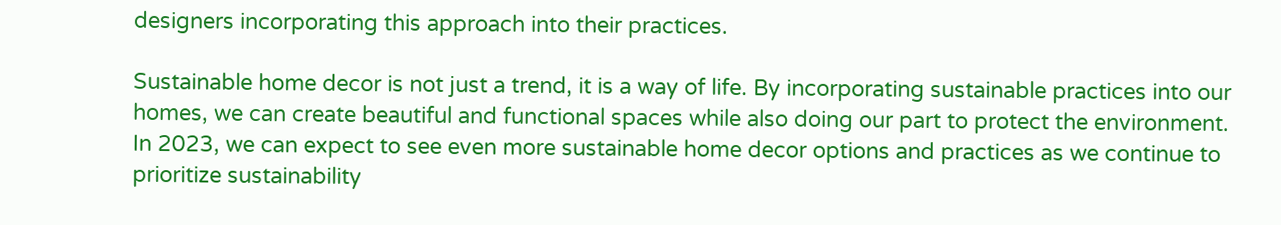designers incorporating this approach into their practices.

Sustainable home decor is not just a trend, it is a way of life. By incorporating sustainable practices into our homes, we can create beautiful and functional spaces while also doing our part to protect the environment. In 2023, we can expect to see even more sustainable home decor options and practices as we continue to prioritize sustainability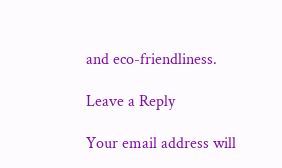and eco-friendliness.

Leave a Reply

Your email address will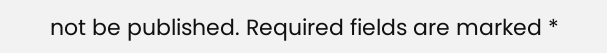not be published. Required fields are marked *